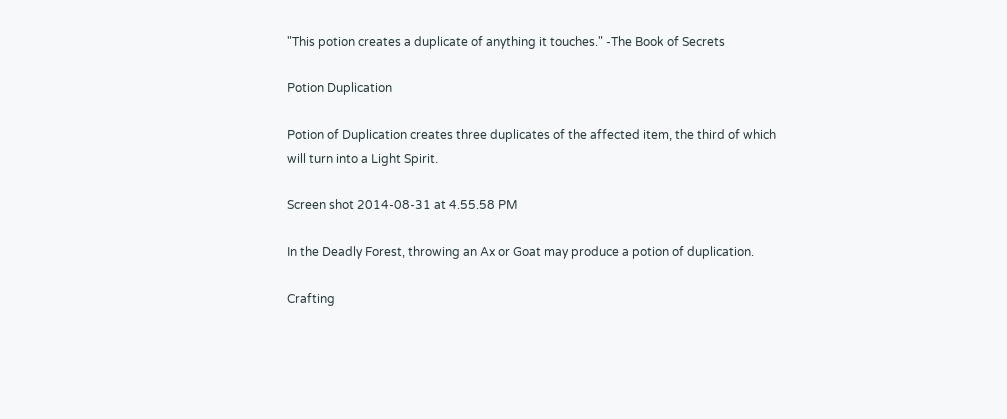"This potion creates a duplicate of anything it touches." -The Book of Secrets

Potion Duplication

Potion of Duplication creates three duplicates of the affected item, the third of which will turn into a Light Spirit.

Screen shot 2014-08-31 at 4.55.58 PM

In the Deadly Forest, throwing an Ax or Goat may produce a potion of duplication.

Crafting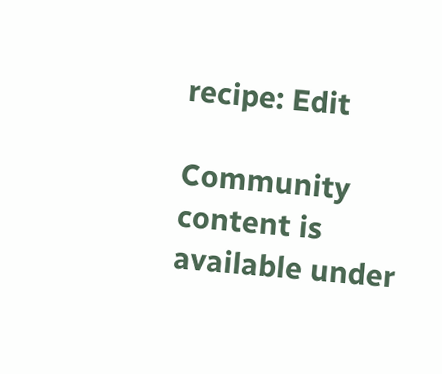recipe: Edit

Community content is available under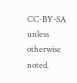CC-BY-SA unless otherwise noted.